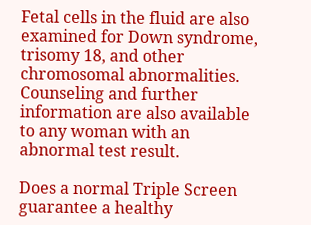Fetal cells in the fluid are also examined for Down syndrome, trisomy 18, and other chromosomal abnormalities. Counseling and further information are also available to any woman with an abnormal test result.

Does a normal Triple Screen guarantee a healthy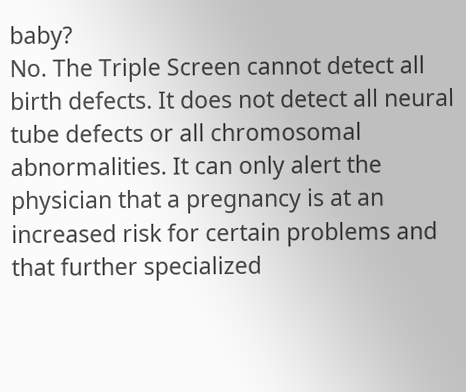baby?
No. The Triple Screen cannot detect all birth defects. It does not detect all neural tube defects or all chromosomal abnormalities. It can only alert the physician that a pregnancy is at an increased risk for certain problems and that further specialized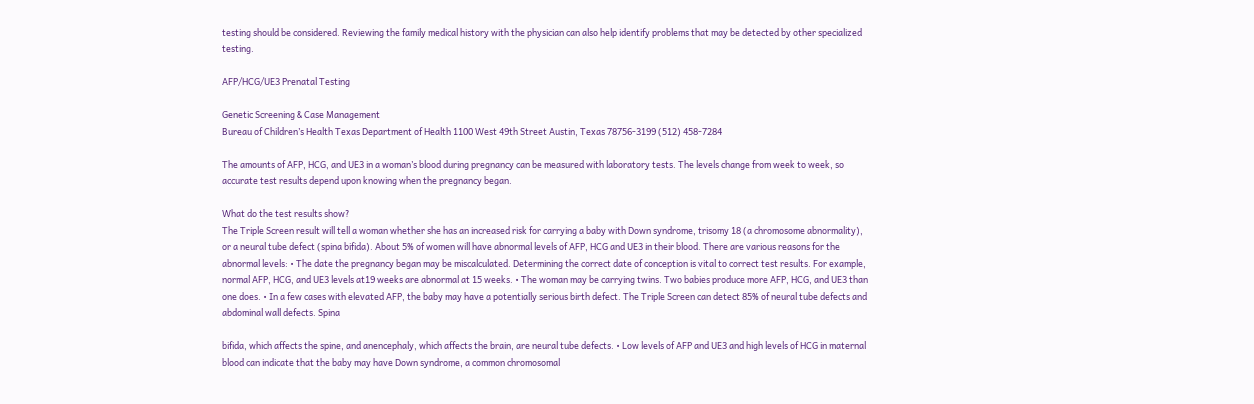testing should be considered. Reviewing the family medical history with the physician can also help identify problems that may be detected by other specialized testing.

AFP/HCG/UE3 Prenatal Testing

Genetic Screening & Case Management
Bureau of Children’s Health Texas Department of Health 1100 West 49th Street Austin, Texas 78756-3199 (512) 458-7284

The amounts of AFP, HCG, and UE3 in a woman’s blood during pregnancy can be measured with laboratory tests. The levels change from week to week, so accurate test results depend upon knowing when the pregnancy began.

What do the test results show?
The Triple Screen result will tell a woman whether she has an increased risk for carrying a baby with Down syndrome, trisomy 18 (a chromosome abnormality), or a neural tube defect (spina bifida). About 5% of women will have abnormal levels of AFP, HCG and UE3 in their blood. There are various reasons for the abnormal levels: • The date the pregnancy began may be miscalculated. Determining the correct date of conception is vital to correct test results. For example, normal AFP, HCG, and UE3 levels at19 weeks are abnormal at 15 weeks. • The woman may be carrying twins. Two babies produce more AFP, HCG, and UE3 than one does. • In a few cases with elevated AFP, the baby may have a potentially serious birth defect. The Triple Screen can detect 85% of neural tube defects and abdominal wall defects. Spina

bifida, which affects the spine, and anencephaly, which affects the brain, are neural tube defects. • Low levels of AFP and UE3 and high levels of HCG in maternal blood can indicate that the baby may have Down syndrome, a common chromosomal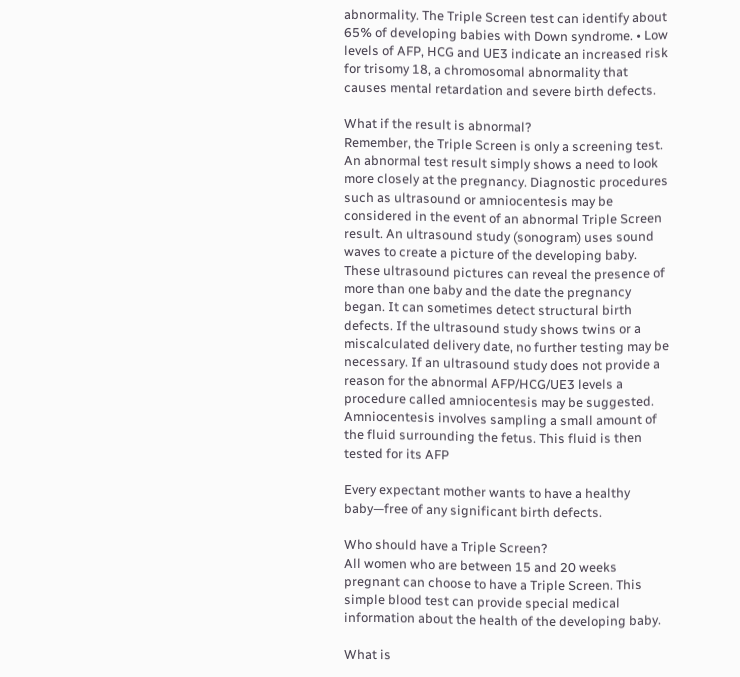abnormality. The Triple Screen test can identify about 65% of developing babies with Down syndrome. • Low levels of AFP, HCG and UE3 indicate an increased risk for trisomy 18, a chromosomal abnormality that causes mental retardation and severe birth defects.

What if the result is abnormal?
Remember, the Triple Screen is only a screening test. An abnormal test result simply shows a need to look more closely at the pregnancy. Diagnostic procedures such as ultrasound or amniocentesis may be considered in the event of an abnormal Triple Screen result. An ultrasound study (sonogram) uses sound waves to create a picture of the developing baby. These ultrasound pictures can reveal the presence of more than one baby and the date the pregnancy began. It can sometimes detect structural birth defects. If the ultrasound study shows twins or a miscalculated delivery date, no further testing may be necessary. If an ultrasound study does not provide a reason for the abnormal AFP/HCG/UE3 levels a procedure called amniocentesis may be suggested. Amniocentesis involves sampling a small amount of the fluid surrounding the fetus. This fluid is then tested for its AFP

Every expectant mother wants to have a healthy baby—free of any significant birth defects.

Who should have a Triple Screen?
All women who are between 15 and 20 weeks pregnant can choose to have a Triple Screen. This simple blood test can provide special medical information about the health of the developing baby.

What is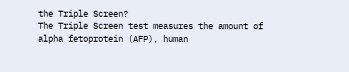the Triple Screen?
The Triple Screen test measures the amount of alpha fetoprotein (AFP), human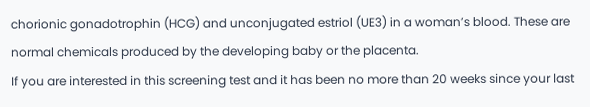chorionic gonadotrophin (HCG) and unconjugated estriol (UE3) in a woman’s blood. These are normal chemicals produced by the developing baby or the placenta.
If you are interested in this screening test and it has been no more than 20 weeks since your last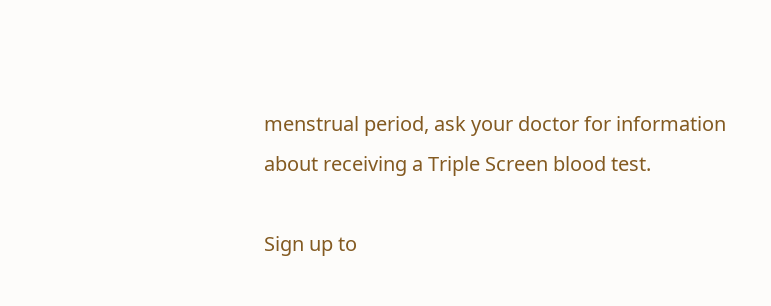menstrual period, ask your doctor for information about receiving a Triple Screen blood test.

Sign up to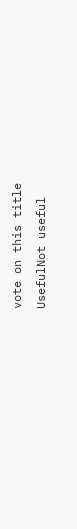vote on this title
UsefulNot useful